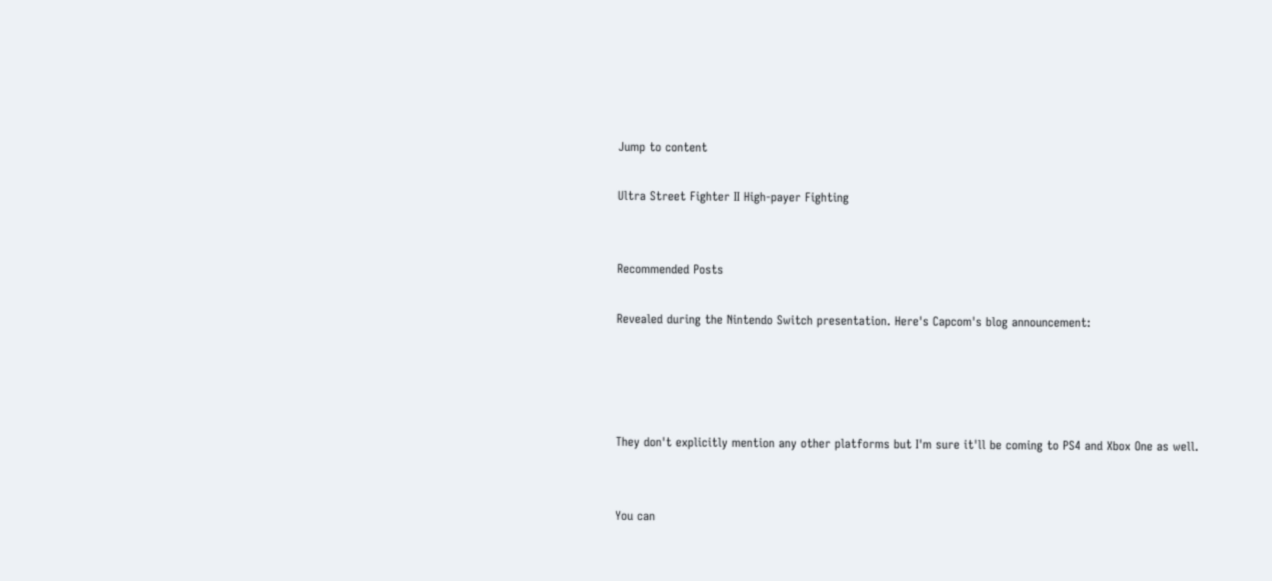Jump to content

Ultra Street Fighter II High-payer Fighting


Recommended Posts

Revealed during the Nintendo Switch presentation. Here's Capcom's blog announcement:




They don't explicitly mention any other platforms but I'm sure it'll be coming to PS4 and Xbox One as well.


You can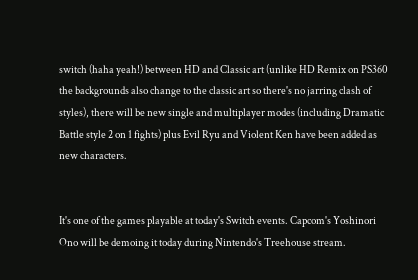switch (haha yeah!) between HD and Classic art (unlike HD Remix on PS360 the backgrounds also change to the classic art so there's no jarring clash of styles), there will be new single and multiplayer modes (including Dramatic Battle style 2 on 1 fights) plus Evil Ryu and Violent Ken have been added as new characters.


It's one of the games playable at today's Switch events. Capcom's Yoshinori Ono will be demoing it today during Nintendo's Treehouse stream.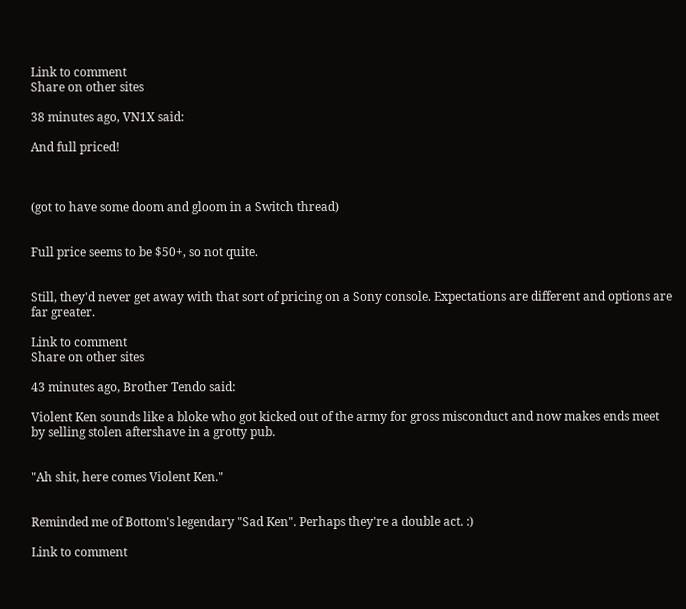Link to comment
Share on other sites

38 minutes ago, VN1X said:

And full priced!



(got to have some doom and gloom in a Switch thread)


Full price seems to be $50+, so not quite.


Still, they'd never get away with that sort of pricing on a Sony console. Expectations are different and options are far greater.

Link to comment
Share on other sites

43 minutes ago, Brother Tendo said:

Violent Ken sounds like a bloke who got kicked out of the army for gross misconduct and now makes ends meet by selling stolen aftershave in a grotty pub.


"Ah shit, here comes Violent Ken."


Reminded me of Bottom's legendary "Sad Ken". Perhaps they're a double act. :)

Link to comment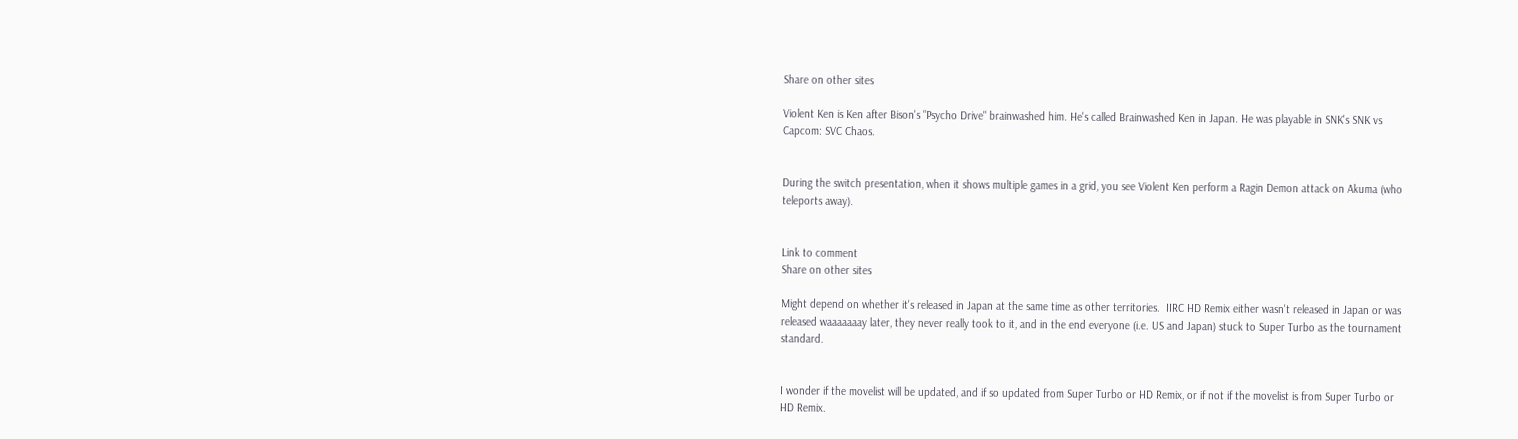Share on other sites

Violent Ken is Ken after Bison's "Psycho Drive" brainwashed him. He's called Brainwashed Ken in Japan. He was playable in SNK's SNK vs Capcom: SVC Chaos.


During the switch presentation, when it shows multiple games in a grid, you see Violent Ken perform a Ragin Demon attack on Akuma (who teleports away).


Link to comment
Share on other sites

Might depend on whether it's released in Japan at the same time as other territories.  IIRC HD Remix either wasn't released in Japan or was released waaaaaaay later, they never really took to it, and in the end everyone (i.e. US and Japan) stuck to Super Turbo as the tournament standard.


I wonder if the movelist will be updated, and if so updated from Super Turbo or HD Remix, or if not if the movelist is from Super Turbo or HD Remix.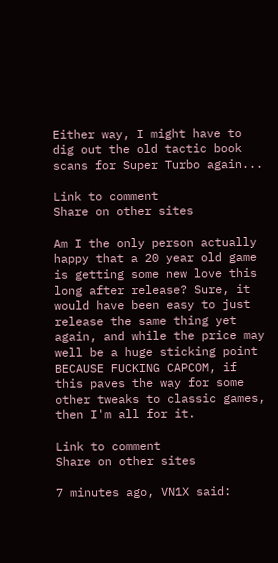Either way, I might have to dig out the old tactic book scans for Super Turbo again...

Link to comment
Share on other sites

Am I the only person actually happy that a 20 year old game is getting some new love this long after release? Sure, it would have been easy to just release the same thing yet again, and while the price may well be a huge sticking point BECAUSE FUCKING CAPCOM, if this paves the way for some other tweaks to classic games, then I'm all for it.

Link to comment
Share on other sites

7 minutes ago, VN1X said: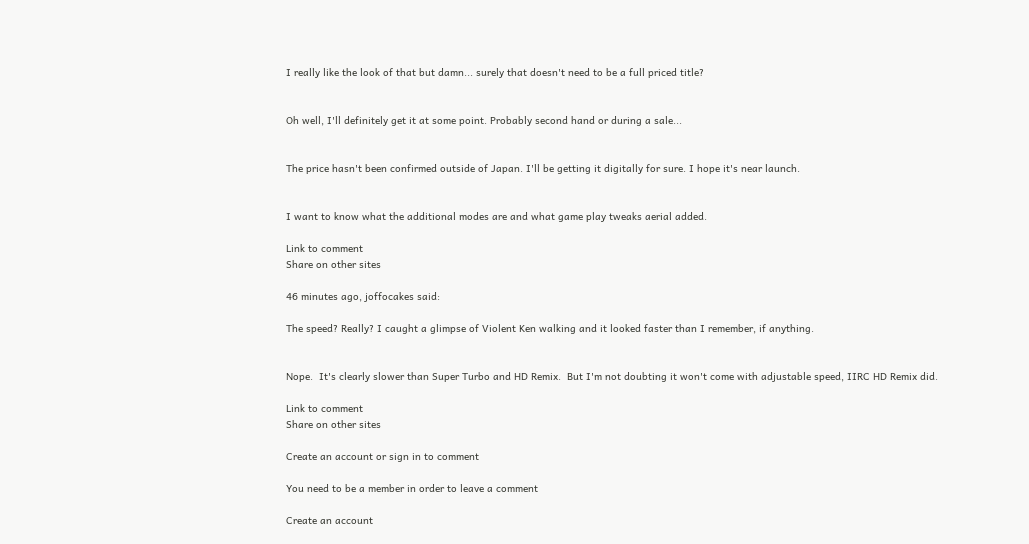I really like the look of that but damn... surely that doesn't need to be a full priced title?


Oh well, I'll definitely get it at some point. Probably second hand or during a sale...


The price hasn't been confirmed outside of Japan. I'll be getting it digitally for sure. I hope it's near launch.


I want to know what the additional modes are and what game play tweaks aerial added.

Link to comment
Share on other sites

46 minutes ago, joffocakes said:

The speed? Really? I caught a glimpse of Violent Ken walking and it looked faster than I remember, if anything.


Nope.  It's clearly slower than Super Turbo and HD Remix.  But I'm not doubting it won't come with adjustable speed, IIRC HD Remix did.

Link to comment
Share on other sites

Create an account or sign in to comment

You need to be a member in order to leave a comment

Create an account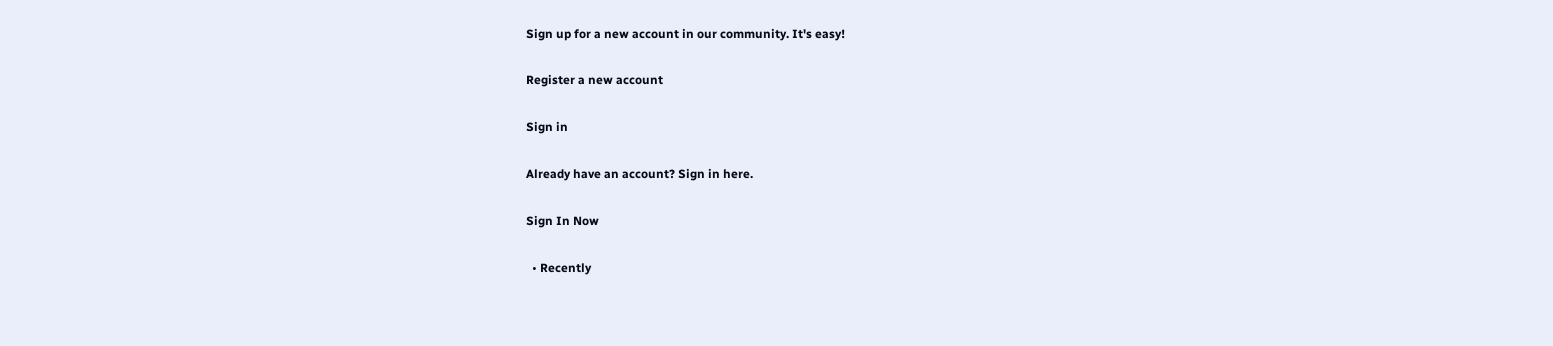Sign up for a new account in our community. It's easy!

Register a new account

Sign in

Already have an account? Sign in here.

Sign In Now

  • Recently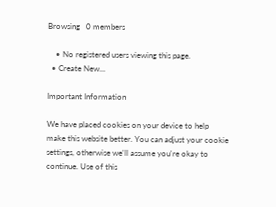Browsing   0 members

    • No registered users viewing this page.
  • Create New...

Important Information

We have placed cookies on your device to help make this website better. You can adjust your cookie settings, otherwise we'll assume you're okay to continue. Use of this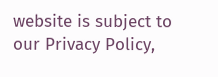website is subject to our Privacy Policy,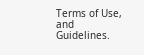Terms of Use, and Guidelines.